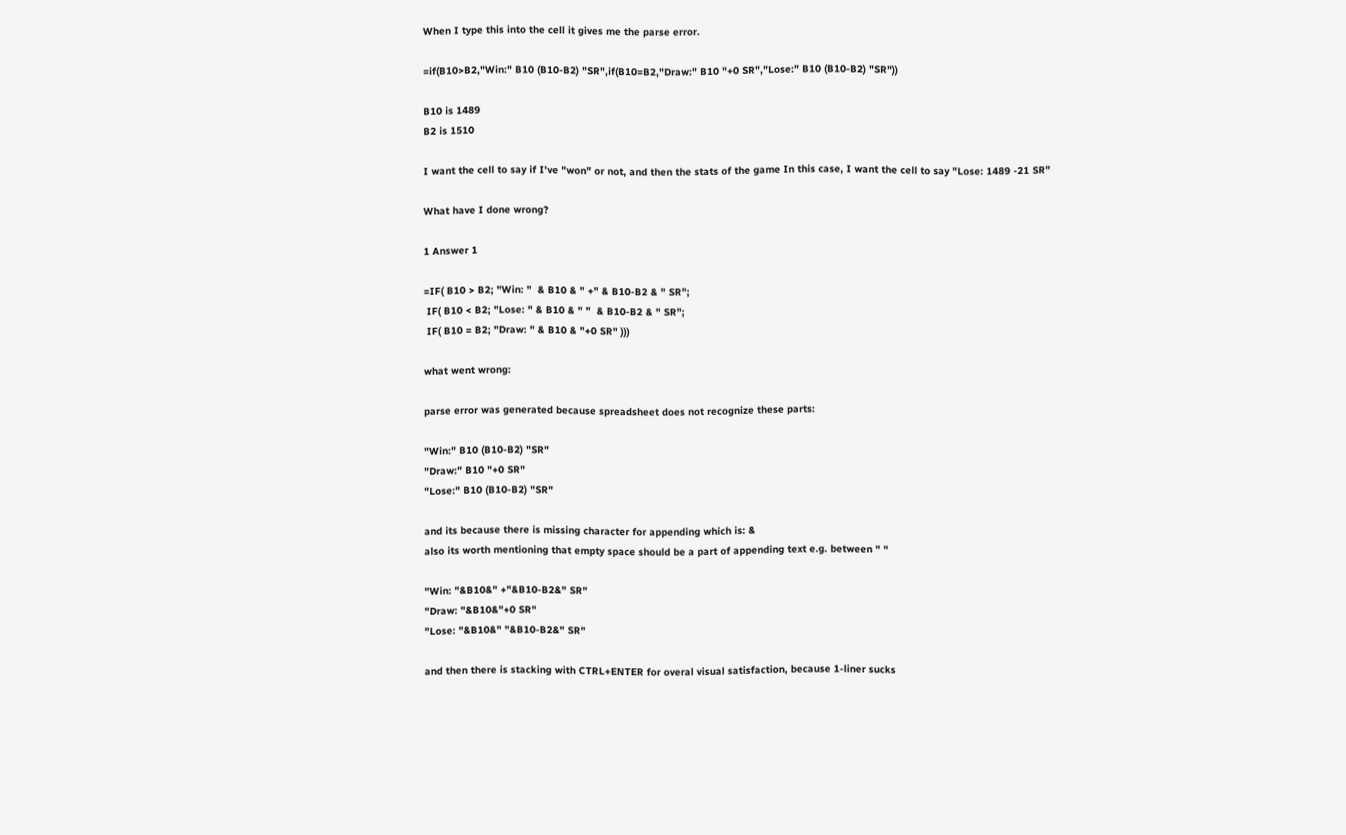When I type this into the cell it gives me the parse error.

=if(B10>B2,"Win:" B10 (B10-B2) "SR",if(B10=B2,"Draw:" B10 "+0 SR","Lose:" B10 (B10-B2) "SR"))

B10 is 1489
B2 is 1510

I want the cell to say if I've "won" or not, and then the stats of the game In this case, I want the cell to say "Lose: 1489 -21 SR"

What have I done wrong?

1 Answer 1

=IF( B10 > B2; "Win: "  & B10 & " +" & B10-B2 & " SR";
 IF( B10 < B2; "Lose: " & B10 & " "  & B10-B2 & " SR";
 IF( B10 = B2; "Draw: " & B10 & "+0 SR" )))

what went wrong:

parse error was generated because spreadsheet does not recognize these parts:

"Win:" B10 (B10-B2) "SR"
"Draw:" B10 "+0 SR"
"Lose:" B10 (B10-B2) "SR"

and its because there is missing character for appending which is: &
also its worth mentioning that empty space should be a part of appending text e.g. between " "

"Win: "&B10&" +"&B10-B2&" SR"
"Draw: "&B10&"+0 SR"
"Lose: "&B10&" "&B10-B2&" SR"

and then there is stacking with CTRL+ENTER for overal visual satisfaction, because 1-liner sucks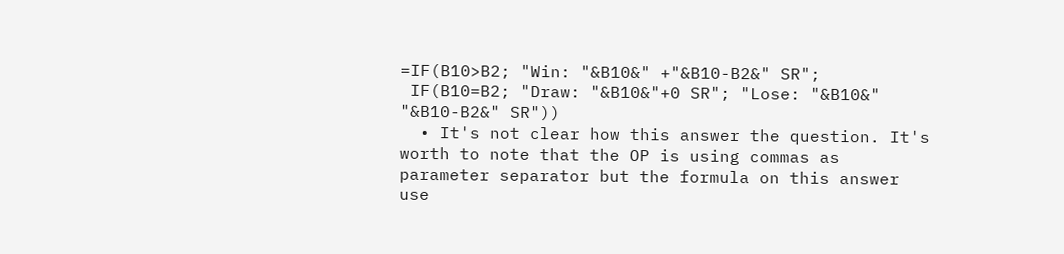=IF(B10>B2; "Win: "&B10&" +"&B10-B2&" SR";
 IF(B10=B2; "Draw: "&B10&"+0 SR"; "Lose: "&B10&" "&B10-B2&" SR"))
  • It's not clear how this answer the question. It's worth to note that the OP is using commas as parameter separator but the formula on this answer use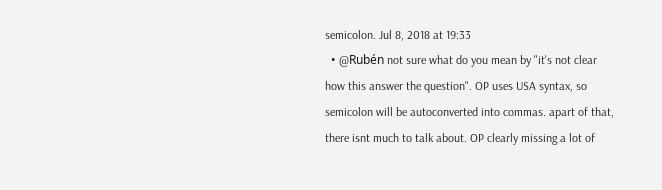semicolon. Jul 8, 2018 at 19:33
  • @Rubén not sure what do you mean by "it's not clear how this answer the question". OP uses USA syntax, so semicolon will be autoconverted into commas. apart of that, there isnt much to talk about. OP clearly missing a lot of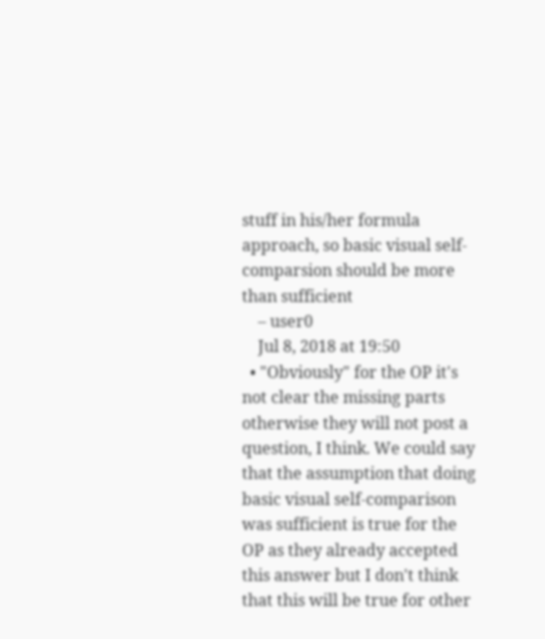stuff in his/her formula approach, so basic visual self-comparsion should be more than sufficient
    – user0
    Jul 8, 2018 at 19:50
  • "Obviously" for the OP it's not clear the missing parts otherwise they will not post a question, I think. We could say that the assumption that doing basic visual self-comparison was sufficient is true for the OP as they already accepted this answer but I don't think that this will be true for other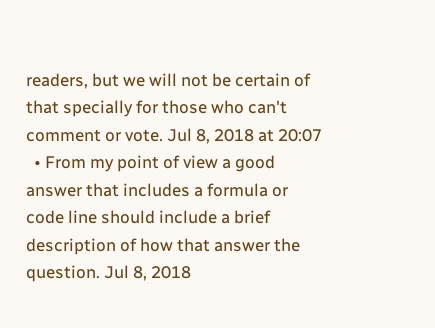readers, but we will not be certain of that specially for those who can't comment or vote. Jul 8, 2018 at 20:07
  • From my point of view a good answer that includes a formula or code line should include a brief description of how that answer the question. Jul 8, 2018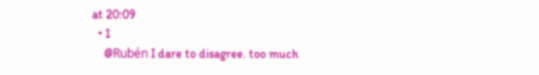at 20:09
  • 1
    @Rubén I dare to disagree. too much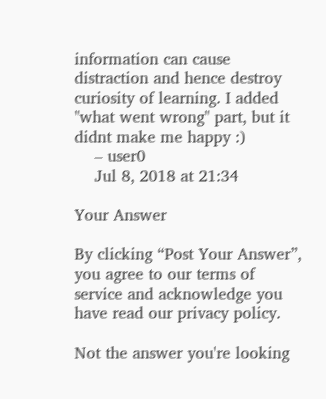information can cause distraction and hence destroy curiosity of learning. I added "what went wrong" part, but it didnt make me happy :)
    – user0
    Jul 8, 2018 at 21:34

Your Answer

By clicking “Post Your Answer”, you agree to our terms of service and acknowledge you have read our privacy policy.

Not the answer you're looking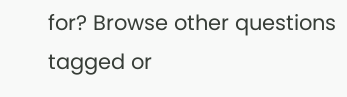for? Browse other questions tagged or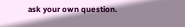ask your own question.